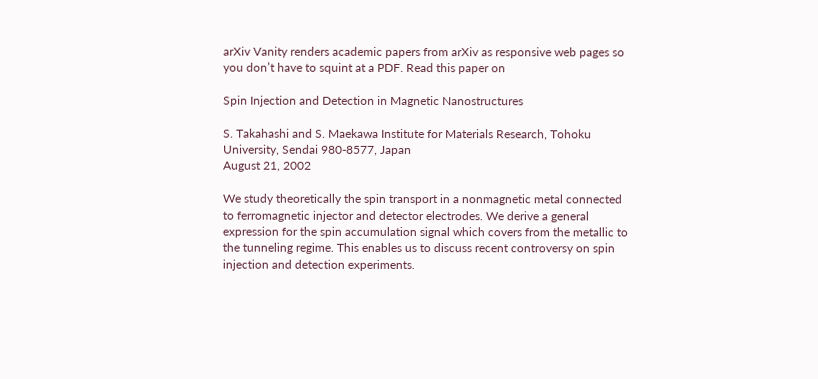arXiv Vanity renders academic papers from arXiv as responsive web pages so you don’t have to squint at a PDF. Read this paper on

Spin Injection and Detection in Magnetic Nanostructures

S. Takahashi and S. Maekawa Institute for Materials Research, Tohoku University, Sendai 980-8577, Japan
August 21, 2002

We study theoretically the spin transport in a nonmagnetic metal connected to ferromagnetic injector and detector electrodes. We derive a general expression for the spin accumulation signal which covers from the metallic to the tunneling regime. This enables us to discuss recent controversy on spin injection and detection experiments.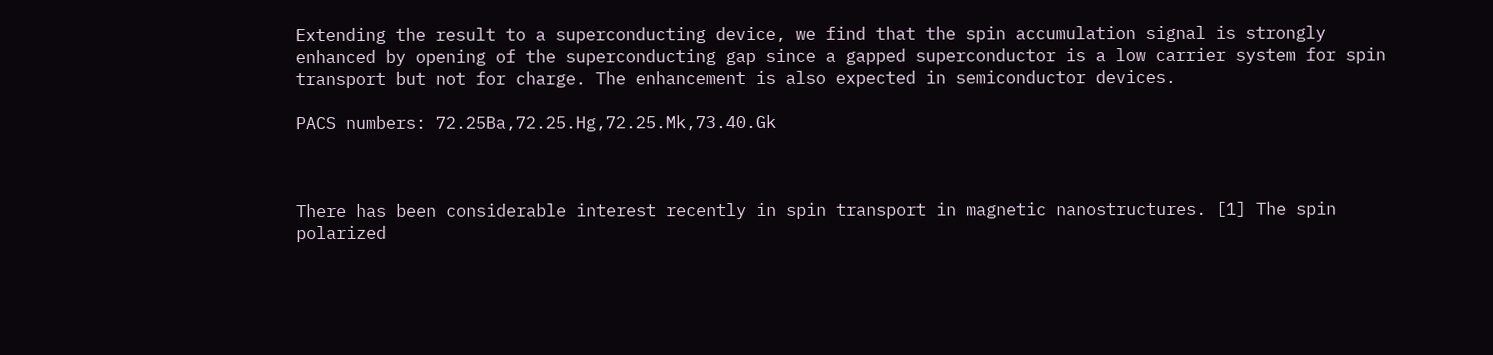Extending the result to a superconducting device, we find that the spin accumulation signal is strongly enhanced by opening of the superconducting gap since a gapped superconductor is a low carrier system for spin transport but not for charge. The enhancement is also expected in semiconductor devices.

PACS numbers: 72.25Ba,72.25.Hg,72.25.Mk,73.40.Gk



There has been considerable interest recently in spin transport in magnetic nanostructures. [1] The spin polarized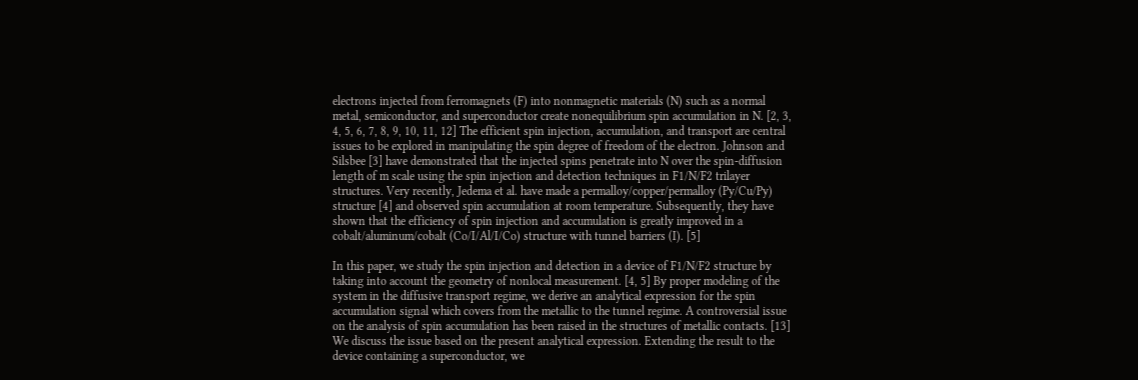electrons injected from ferromagnets (F) into nonmagnetic materials (N) such as a normal metal, semiconductor, and superconductor create nonequilibrium spin accumulation in N. [2, 3, 4, 5, 6, 7, 8, 9, 10, 11, 12] The efficient spin injection, accumulation, and transport are central issues to be explored in manipulating the spin degree of freedom of the electron. Johnson and Silsbee [3] have demonstrated that the injected spins penetrate into N over the spin-diffusion length of m scale using the spin injection and detection techniques in F1/N/F2 trilayer structures. Very recently, Jedema et al. have made a permalloy/copper/permalloy (Py/Cu/Py) structure [4] and observed spin accumulation at room temperature. Subsequently, they have shown that the efficiency of spin injection and accumulation is greatly improved in a cobalt/aluminum/cobalt (Co/I/Al/I/Co) structure with tunnel barriers (I). [5]

In this paper, we study the spin injection and detection in a device of F1/N/F2 structure by taking into account the geometry of nonlocal measurement. [4, 5] By proper modeling of the system in the diffusive transport regime, we derive an analytical expression for the spin accumulation signal which covers from the metallic to the tunnel regime. A controversial issue on the analysis of spin accumulation has been raised in the structures of metallic contacts. [13] We discuss the issue based on the present analytical expression. Extending the result to the device containing a superconductor, we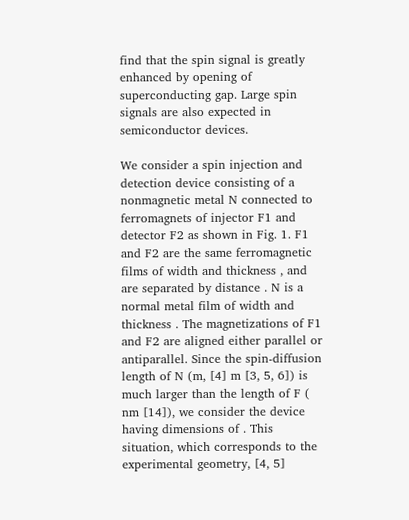find that the spin signal is greatly enhanced by opening of superconducting gap. Large spin signals are also expected in semiconductor devices.

We consider a spin injection and detection device consisting of a nonmagnetic metal N connected to ferromagnets of injector F1 and detector F2 as shown in Fig. 1. F1 and F2 are the same ferromagnetic films of width and thickness , and are separated by distance . N is a normal metal film of width and thickness . The magnetizations of F1 and F2 are aligned either parallel or antiparallel. Since the spin-diffusion length of N (m, [4] m [3, 5, 6]) is much larger than the length of F ( nm [14]), we consider the device having dimensions of . This situation, which corresponds to the experimental geometry, [4, 5]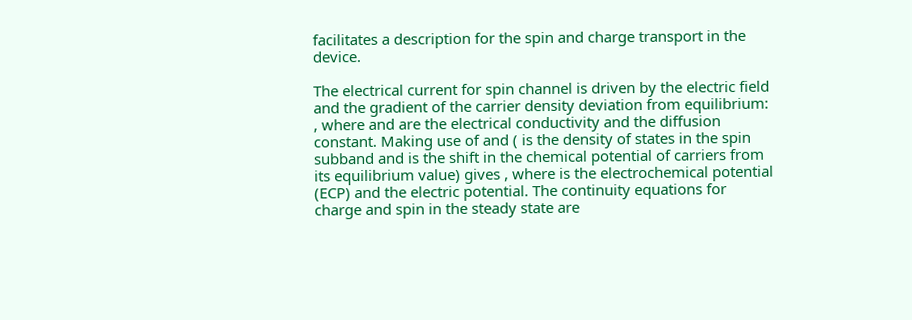facilitates a description for the spin and charge transport in the device.

The electrical current for spin channel is driven by the electric field and the gradient of the carrier density deviation from equilibrium: , where and are the electrical conductivity and the diffusion constant. Making use of and ( is the density of states in the spin subband and is the shift in the chemical potential of carriers from its equilibrium value) gives , where is the electrochemical potential (ECP) and the electric potential. The continuity equations for charge and spin in the steady state are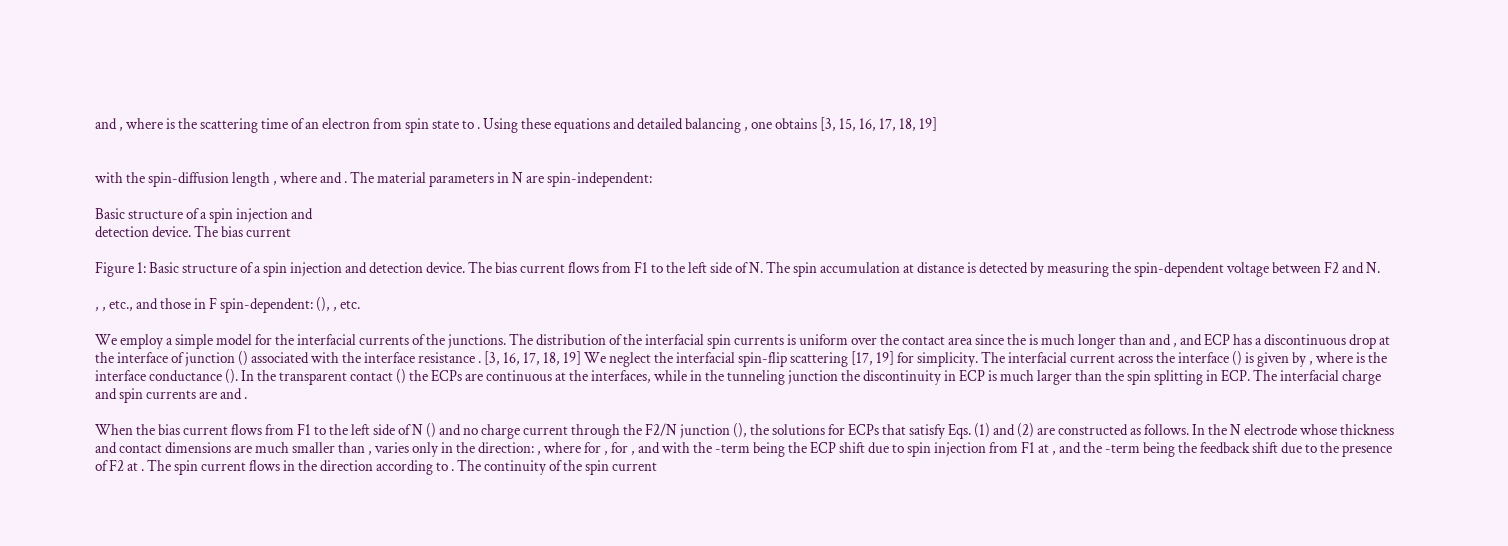and , where is the scattering time of an electron from spin state to . Using these equations and detailed balancing , one obtains [3, 15, 16, 17, 18, 19]


with the spin-diffusion length , where and . The material parameters in N are spin-independent:

Basic structure of a spin injection and
detection device. The bias current

Figure 1: Basic structure of a spin injection and detection device. The bias current flows from F1 to the left side of N. The spin accumulation at distance is detected by measuring the spin-dependent voltage between F2 and N.

, , etc., and those in F spin-dependent: (), , etc.

We employ a simple model for the interfacial currents of the junctions. The distribution of the interfacial spin currents is uniform over the contact area since the is much longer than and , and ECP has a discontinuous drop at the interface of junction () associated with the interface resistance . [3, 16, 17, 18, 19] We neglect the interfacial spin-flip scattering [17, 19] for simplicity. The interfacial current across the interface () is given by , where is the interface conductance (). In the transparent contact () the ECPs are continuous at the interfaces, while in the tunneling junction the discontinuity in ECP is much larger than the spin splitting in ECP. The interfacial charge and spin currents are and .

When the bias current flows from F1 to the left side of N () and no charge current through the F2/N junction (), the solutions for ECPs that satisfy Eqs. (1) and (2) are constructed as follows. In the N electrode whose thickness and contact dimensions are much smaller than , varies only in the direction: , where for , for , and with the -term being the ECP shift due to spin injection from F1 at , and the -term being the feedback shift due to the presence of F2 at . The spin current flows in the direction according to . The continuity of the spin current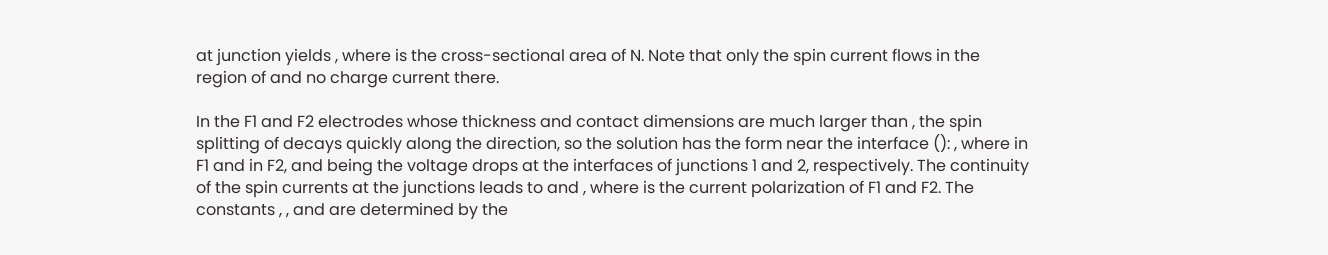at junction yields , where is the cross-sectional area of N. Note that only the spin current flows in the region of and no charge current there.

In the F1 and F2 electrodes whose thickness and contact dimensions are much larger than , the spin splitting of decays quickly along the direction, so the solution has the form near the interface (): , where in F1 and in F2, and being the voltage drops at the interfaces of junctions 1 and 2, respectively. The continuity of the spin currents at the junctions leads to and , where is the current polarization of F1 and F2. The constants , , and are determined by the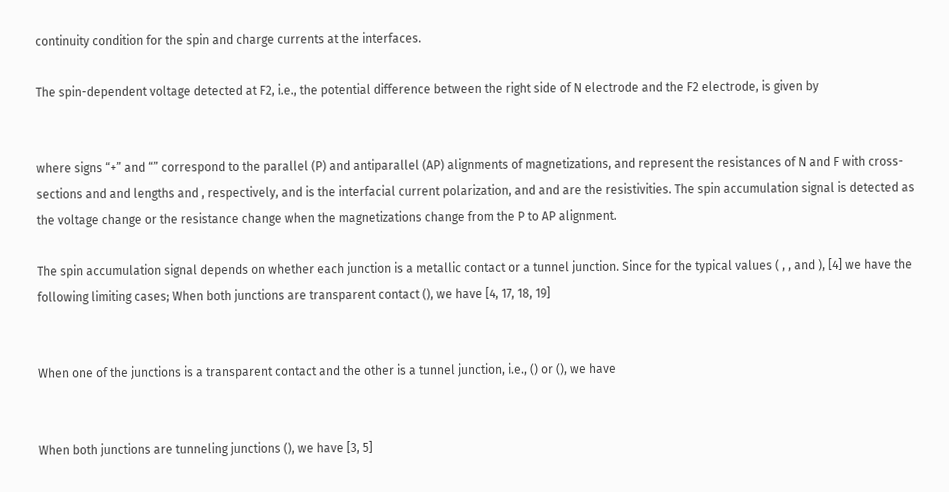continuity condition for the spin and charge currents at the interfaces.

The spin-dependent voltage detected at F2, i.e., the potential difference between the right side of N electrode and the F2 electrode, is given by


where signs “+” and “” correspond to the parallel (P) and antiparallel (AP) alignments of magnetizations, and represent the resistances of N and F with cross-sections and and lengths and , respectively, and is the interfacial current polarization, and and are the resistivities. The spin accumulation signal is detected as the voltage change or the resistance change when the magnetizations change from the P to AP alignment.

The spin accumulation signal depends on whether each junction is a metallic contact or a tunnel junction. Since for the typical values ( , , and ), [4] we have the following limiting cases; When both junctions are transparent contact (), we have [4, 17, 18, 19]


When one of the junctions is a transparent contact and the other is a tunnel junction, i.e., () or (), we have


When both junctions are tunneling junctions (), we have [3, 5]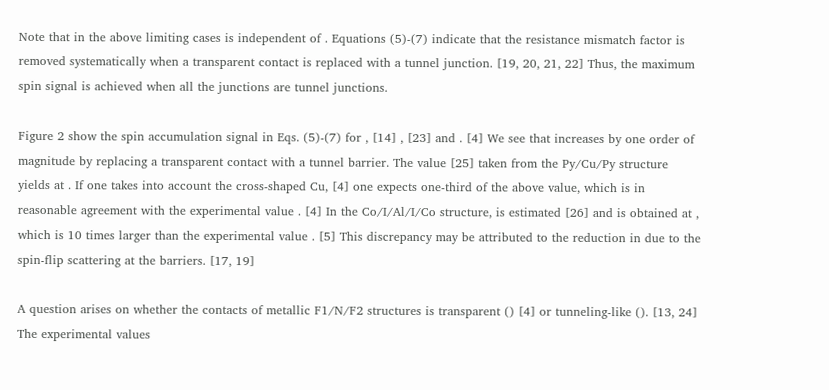Note that in the above limiting cases is independent of . Equations (5)-(7) indicate that the resistance mismatch factor is removed systematically when a transparent contact is replaced with a tunnel junction. [19, 20, 21, 22] Thus, the maximum spin signal is achieved when all the junctions are tunnel junctions.

Figure 2 show the spin accumulation signal in Eqs. (5)-(7) for , [14] , [23] and . [4] We see that increases by one order of magnitude by replacing a transparent contact with a tunnel barrier. The value [25] taken from the Py/Cu/Py structure yields at . If one takes into account the cross-shaped Cu, [4] one expects one-third of the above value, which is in reasonable agreement with the experimental value . [4] In the Co/I/Al/I/Co structure, is estimated [26] and is obtained at , which is 10 times larger than the experimental value . [5] This discrepancy may be attributed to the reduction in due to the spin-flip scattering at the barriers. [17, 19]

A question arises on whether the contacts of metallic F1/N/F2 structures is transparent () [4] or tunneling-like (). [13, 24] The experimental values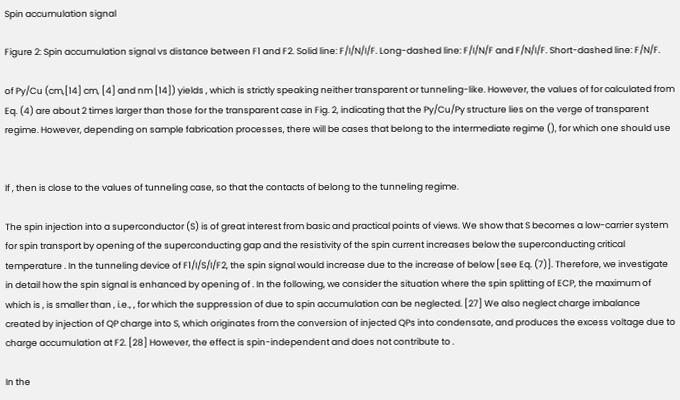Spin accumulation signal

Figure 2: Spin accumulation signal vs distance between F1 and F2. Solid line: F/I/N/I/F. Long-dashed line: F/I/N/F and F/N/I/F. Short-dashed line: F/N/F.

of Py/Cu (cm,[14] cm, [4] and nm [14]) yields , which is strictly speaking neither transparent or tunneling-like. However, the values of for calculated from Eq. (4) are about 2 times larger than those for the transparent case in Fig. 2, indicating that the Py/Cu/Py structure lies on the verge of transparent regime. However, depending on sample fabrication processes, there will be cases that belong to the intermediate regime (), for which one should use


If , then is close to the values of tunneling case, so that the contacts of belong to the tunneling regime.

The spin injection into a superconductor (S) is of great interest from basic and practical points of views. We show that S becomes a low-carrier system for spin transport by opening of the superconducting gap and the resistivity of the spin current increases below the superconducting critical temperature . In the tunneling device of F1/I/S/I/F2, the spin signal would increase due to the increase of below [see Eq. (7)]. Therefore, we investigate in detail how the spin signal is enhanced by opening of . In the following, we consider the situation where the spin splitting of ECP, the maximum of which is , is smaller than , i.e., , for which the suppression of due to spin accumulation can be neglected. [27] We also neglect charge imbalance created by injection of QP charge into S, which originates from the conversion of injected QPs into condensate, and produces the excess voltage due to charge accumulation at F2. [28] However, the effect is spin-independent and does not contribute to .

In the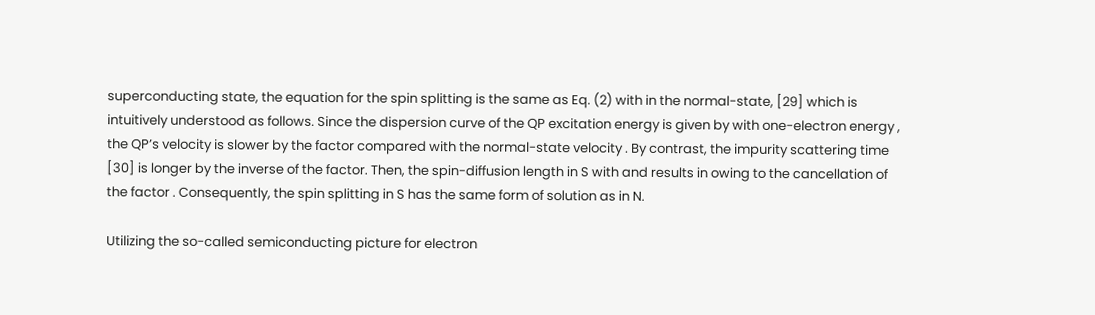superconducting state, the equation for the spin splitting is the same as Eq. (2) with in the normal-state, [29] which is intuitively understood as follows. Since the dispersion curve of the QP excitation energy is given by with one-electron energy , the QP’s velocity is slower by the factor compared with the normal-state velocity . By contrast, the impurity scattering time [30] is longer by the inverse of the factor. Then, the spin-diffusion length in S with and results in owing to the cancellation of the factor . Consequently, the spin splitting in S has the same form of solution as in N.

Utilizing the so-called semiconducting picture for electron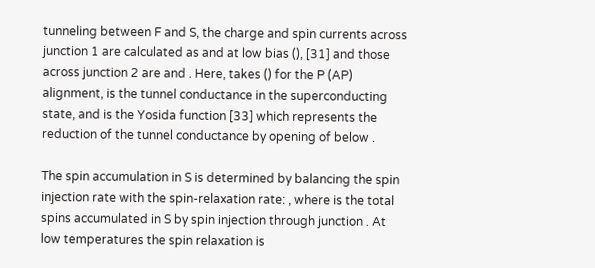tunneling between F and S, the charge and spin currents across junction 1 are calculated as and at low bias (), [31] and those across junction 2 are and . Here, takes () for the P (AP) alignment, is the tunnel conductance in the superconducting state, and is the Yosida function [33] which represents the reduction of the tunnel conductance by opening of below .

The spin accumulation in S is determined by balancing the spin injection rate with the spin-relaxation rate: , where is the total spins accumulated in S by spin injection through junction . At low temperatures the spin relaxation is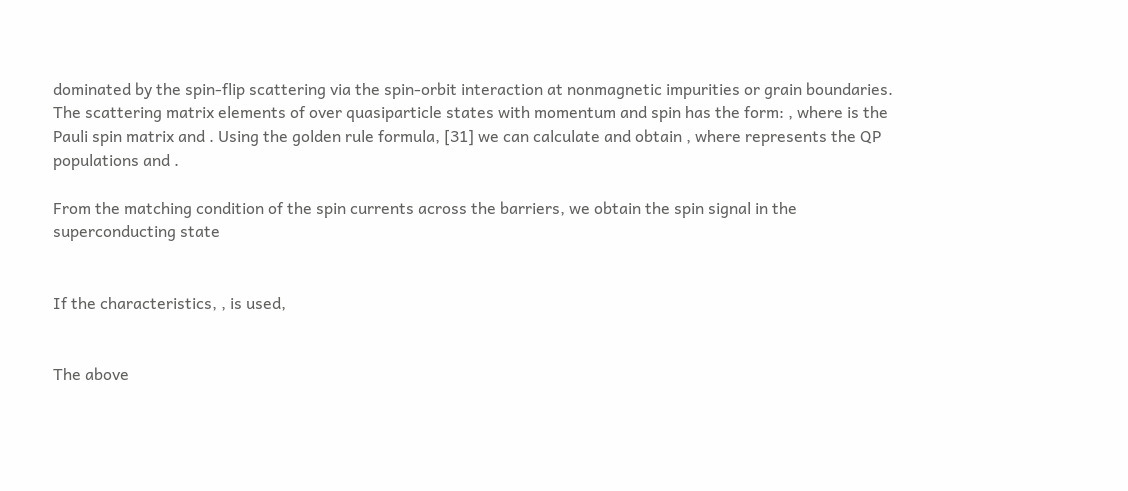dominated by the spin-flip scattering via the spin-orbit interaction at nonmagnetic impurities or grain boundaries. The scattering matrix elements of over quasiparticle states with momentum and spin has the form: , where is the Pauli spin matrix and . Using the golden rule formula, [31] we can calculate and obtain , where represents the QP populations and .

From the matching condition of the spin currents across the barriers, we obtain the spin signal in the superconducting state


If the characteristics, , is used,


The above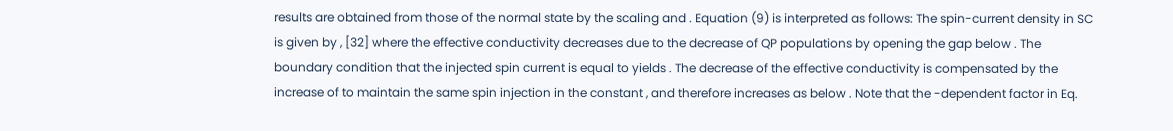results are obtained from those of the normal state by the scaling and . Equation (9) is interpreted as follows: The spin-current density in SC is given by , [32] where the effective conductivity decreases due to the decrease of QP populations by opening the gap below . The boundary condition that the injected spin current is equal to yields . The decrease of the effective conductivity is compensated by the increase of to maintain the same spin injection in the constant , and therefore increases as below . Note that the -dependent factor in Eq.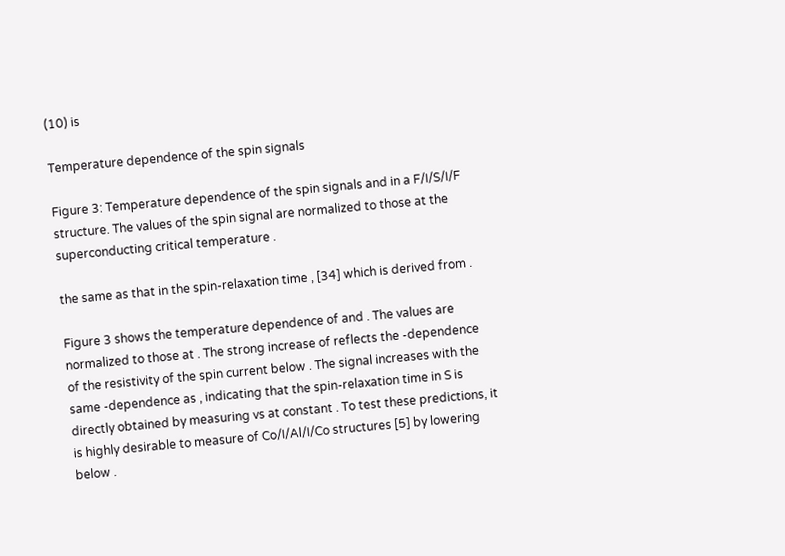(10) is

Temperature dependence of the spin signals

Figure 3: Temperature dependence of the spin signals and in a F/I/S/I/F structure. The values of the spin signal are normalized to those at the superconducting critical temperature .

the same as that in the spin-relaxation time , [34] which is derived from .

Figure 3 shows the temperature dependence of and . The values are normalized to those at . The strong increase of reflects the -dependence of the resistivity of the spin current below . The signal increases with the same -dependence as , indicating that the spin-relaxation time in S is directly obtained by measuring vs at constant . To test these predictions, it is highly desirable to measure of Co/I/Al/I/Co structures [5] by lowering below .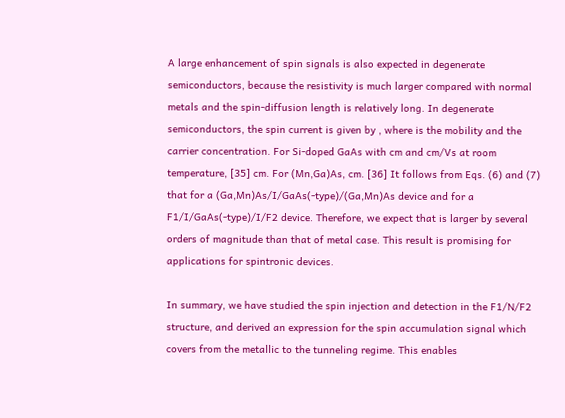A large enhancement of spin signals is also expected in degenerate semiconductors, because the resistivity is much larger compared with normal metals and the spin-diffusion length is relatively long. In degenerate semiconductors, the spin current is given by , where is the mobility and the carrier concentration. For Si-doped GaAs with cm and cm/Vs at room temperature, [35] cm. For (Mn,Ga)As, cm. [36] It follows from Eqs. (6) and (7) that for a (Ga,Mn)As/I/GaAs(-type)/(Ga,Mn)As device and for a F1/I/GaAs(-type)/I/F2 device. Therefore, we expect that is larger by several orders of magnitude than that of metal case. This result is promising for applications for spintronic devices.

In summary, we have studied the spin injection and detection in the F1/N/F2 structure, and derived an expression for the spin accumulation signal which covers from the metallic to the tunneling regime. This enables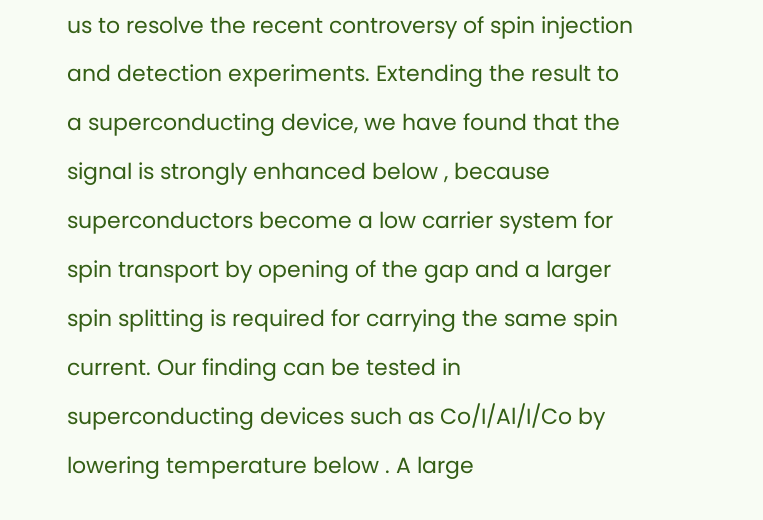us to resolve the recent controversy of spin injection and detection experiments. Extending the result to a superconducting device, we have found that the signal is strongly enhanced below , because superconductors become a low carrier system for spin transport by opening of the gap and a larger spin splitting is required for carrying the same spin current. Our finding can be tested in superconducting devices such as Co/I/Al/I/Co by lowering temperature below . A large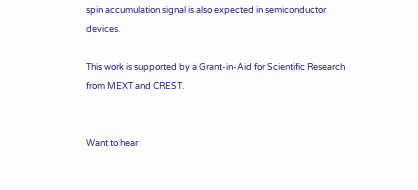spin accumulation signal is also expected in semiconductor devices.

This work is supported by a Grant-in-Aid for Scientific Research from MEXT and CREST.


Want to hear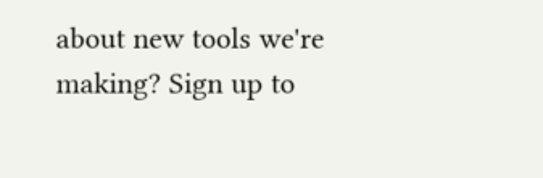about new tools we're making? Sign up to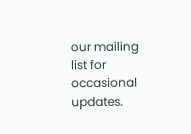our mailing list for occasional updates.